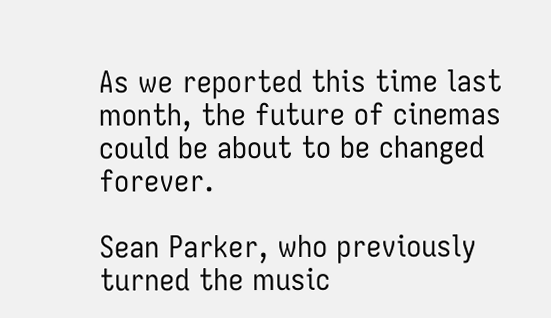As we reported this time last month, the future of cinemas could be about to be changed forever.

Sean Parker, who previously turned the music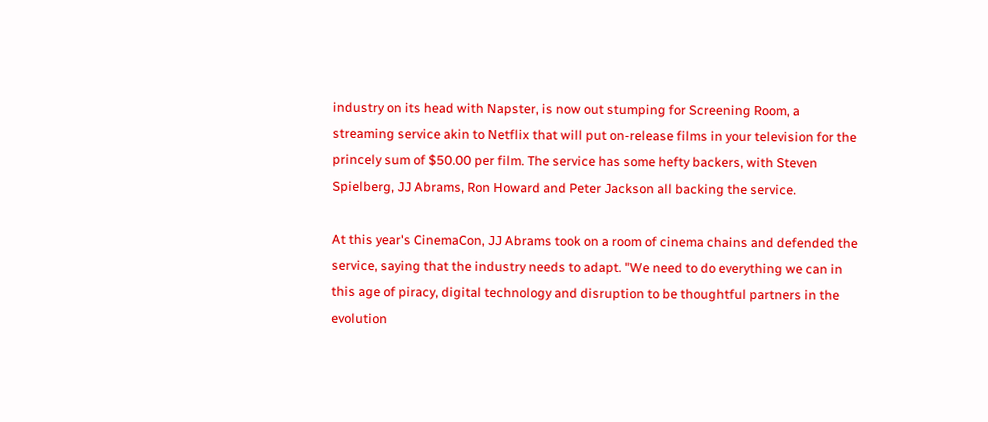industry on its head with Napster, is now out stumping for Screening Room, a streaming service akin to Netflix that will put on-release films in your television for the princely sum of $50.00 per film. The service has some hefty backers, with Steven Spielberg, JJ Abrams, Ron Howard and Peter Jackson all backing the service.

At this year's CinemaCon, JJ Abrams took on a room of cinema chains and defended the service, saying that the industry needs to adapt. "We need to do everything we can in this age of piracy, digital technology and disruption to be thoughtful partners in the evolution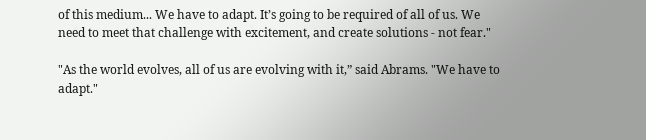of this medium... We have to adapt. It’s going to be required of all of us. We need to meet that challenge with excitement, and create solutions - not fear."

"As the world evolves, all of us are evolving with it,” said Abrams. "We have to adapt."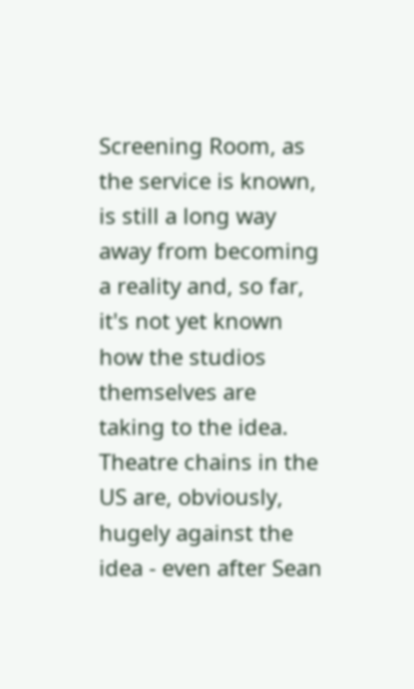Screening Room, as the service is known, is still a long way away from becoming a reality and, so far, it's not yet known how the studios themselves are taking to the idea. Theatre chains in the US are, obviously, hugely against the idea - even after Sean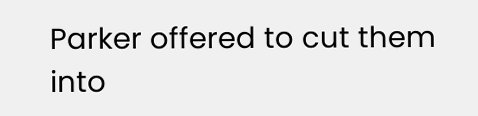Parker offered to cut them into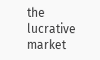the lucrative market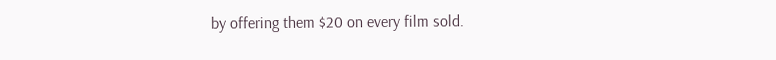by offering them $20 on every film sold.